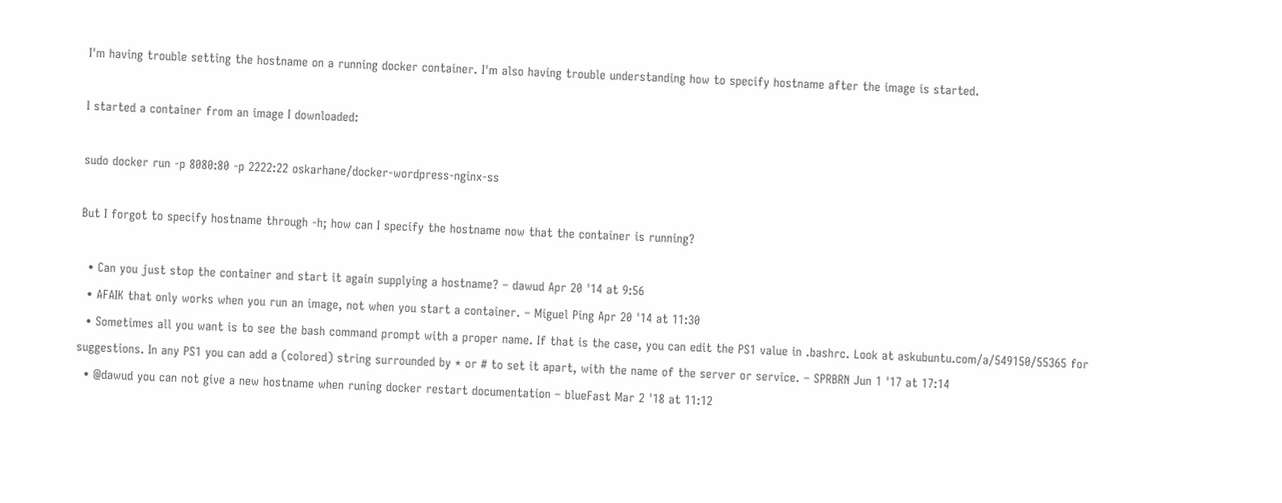I'm having trouble setting the hostname on a running docker container. I'm also having trouble understanding how to specify hostname after the image is started.

I started a container from an image I downloaded:

sudo docker run -p 8080:80 -p 2222:22 oskarhane/docker-wordpress-nginx-ss

But I forgot to specify hostname through -h; how can I specify the hostname now that the container is running?

  • Can you just stop the container and start it again supplying a hostname? – dawud Apr 20 '14 at 9:56
  • AFAIK that only works when you run an image, not when you start a container. – Miguel Ping Apr 20 '14 at 11:30
  • Sometimes all you want is to see the bash command prompt with a proper name. If that is the case, you can edit the PS1 value in .bashrc. Look at askubuntu.com/a/549150/55365 for suggestions. In any PS1 you can add a (colored) string surrounded by * or # to set it apart, with the name of the server or service. – SPRBRN Jun 1 '17 at 17:14
  • @dawud you can not give a new hostname when runing docker restart documentation – blueFast Mar 2 '18 at 11:12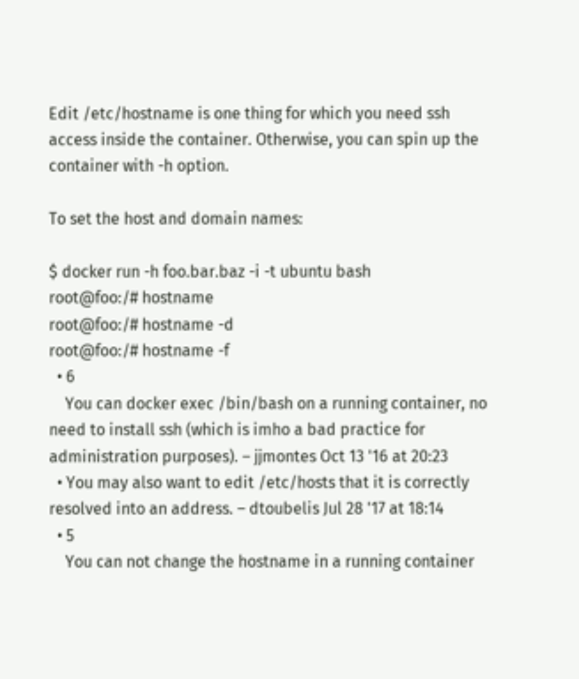Edit /etc/hostname is one thing for which you need ssh access inside the container. Otherwise, you can spin up the container with -h option.

To set the host and domain names:

$ docker run -h foo.bar.baz -i -t ubuntu bash
root@foo:/# hostname
root@foo:/# hostname -d
root@foo:/# hostname -f
  • 6
    You can docker exec /bin/bash on a running container, no need to install ssh (which is imho a bad practice for administration purposes). – jjmontes Oct 13 '16 at 20:23
  • You may also want to edit /etc/hosts that it is correctly resolved into an address. – dtoubelis Jul 28 '17 at 18:14
  • 5
    You can not change the hostname in a running container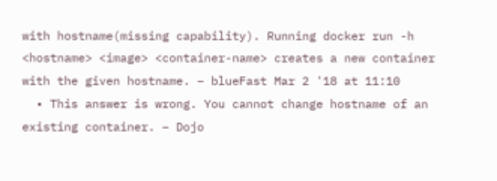with hostname(missing capability). Running docker run -h <hostname> <image> <container-name> creates a new container with the given hostname. – blueFast Mar 2 '18 at 11:10
  • This answer is wrong. You cannot change hostname of an existing container. – Dojo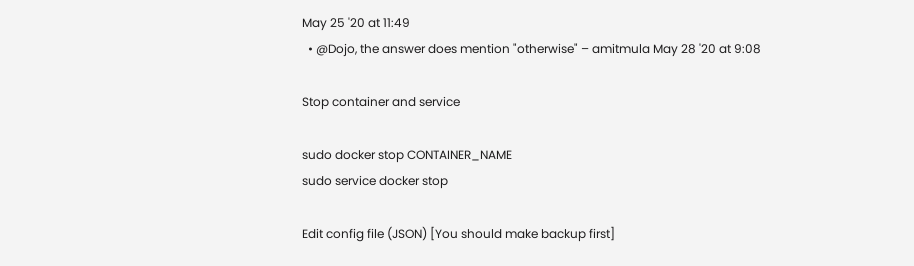May 25 '20 at 11:49
  • @Dojo, the answer does mention "otherwise" – amitmula May 28 '20 at 9:08

Stop container and service

sudo docker stop CONTAINER_NAME
sudo service docker stop

Edit config file (JSON) [You should make backup first]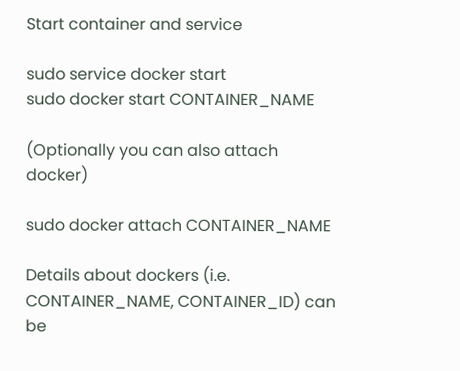Start container and service

sudo service docker start
sudo docker start CONTAINER_NAME

(Optionally you can also attach docker)

sudo docker attach CONTAINER_NAME

Details about dockers (i.e. CONTAINER_NAME, CONTAINER_ID) can be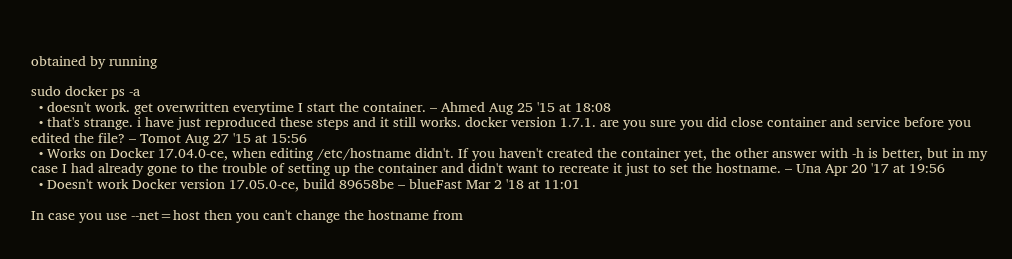obtained by running

sudo docker ps -a
  • doesn't work. get overwritten everytime I start the container. – Ahmed Aug 25 '15 at 18:08
  • that's strange. i have just reproduced these steps and it still works. docker version 1.7.1. are you sure you did close container and service before you edited the file? – Tomot Aug 27 '15 at 15:56
  • Works on Docker 17.04.0-ce, when editing /etc/hostname didn't. If you haven't created the container yet, the other answer with -h is better, but in my case I had already gone to the trouble of setting up the container and didn't want to recreate it just to set the hostname. – Una Apr 20 '17 at 19:56
  • Doesn't work Docker version 17.05.0-ce, build 89658be – blueFast Mar 2 '18 at 11:01

In case you use --net=host then you can't change the hostname from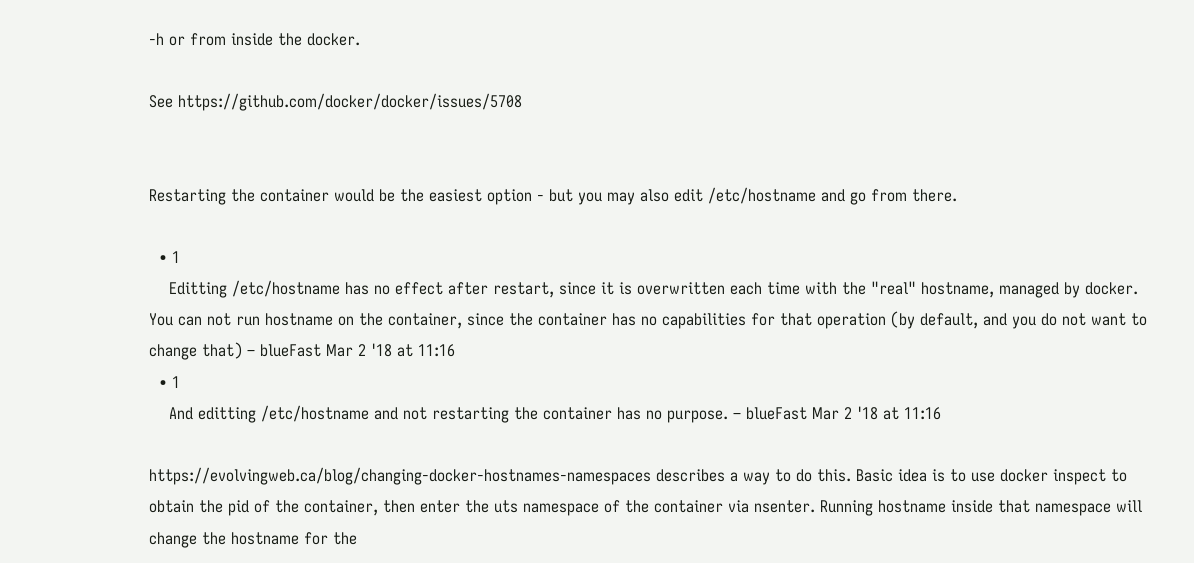-h or from inside the docker.

See https://github.com/docker/docker/issues/5708


Restarting the container would be the easiest option - but you may also edit /etc/hostname and go from there.

  • 1
    Editting /etc/hostname has no effect after restart, since it is overwritten each time with the "real" hostname, managed by docker. You can not run hostname on the container, since the container has no capabilities for that operation (by default, and you do not want to change that) – blueFast Mar 2 '18 at 11:16
  • 1
    And editting /etc/hostname and not restarting the container has no purpose. – blueFast Mar 2 '18 at 11:16

https://evolvingweb.ca/blog/changing-docker-hostnames-namespaces describes a way to do this. Basic idea is to use docker inspect to obtain the pid of the container, then enter the uts namespace of the container via nsenter. Running hostname inside that namespace will change the hostname for the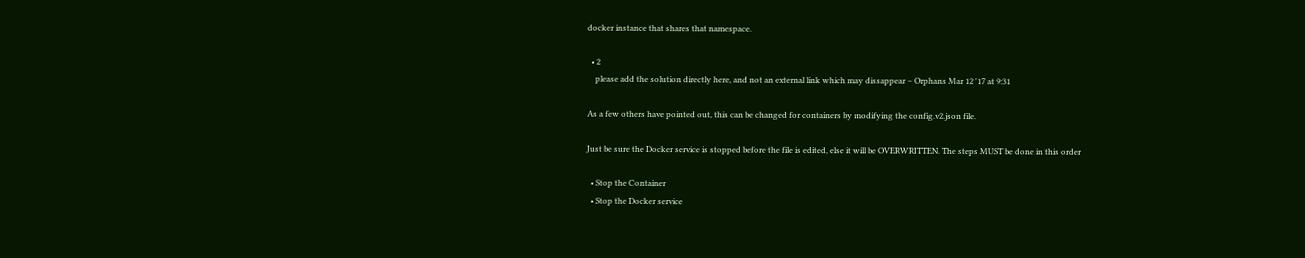docker instance that shares that namespace.

  • 2
    please add the solution directly here, and not an external link which may dissappear – Orphans Mar 12 '17 at 9:31

As a few others have pointed out, this can be changed for containers by modifying the config.v2.json file.

Just be sure the Docker service is stopped before the file is edited, else it will be OVERWRITTEN. The steps MUST be done in this order

  • Stop the Container
  • Stop the Docker service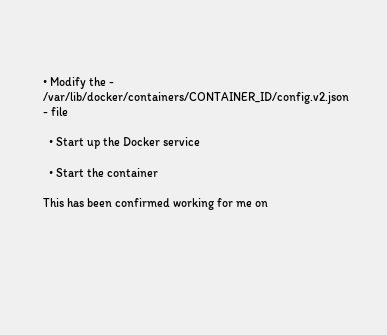• Modify the - /var/lib/docker/containers/CONTAINER_ID/config.v2.json - file

  • Start up the Docker service

  • Start the container

This has been confirmed working for me on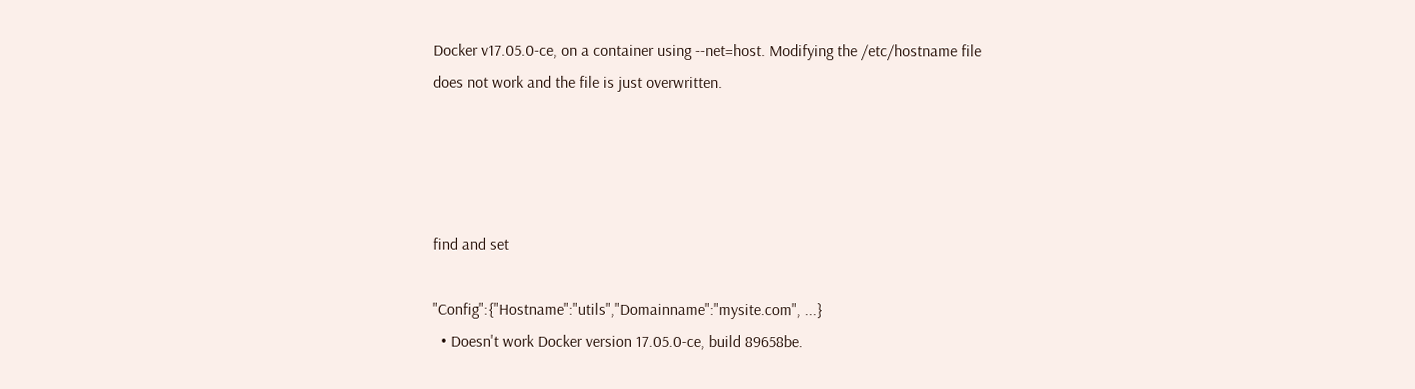Docker v17.05.0-ce, on a container using --net=host. Modifying the /etc/hostname file does not work and the file is just overwritten.




find and set

"Config":{"Hostname":"utils","Domainname":"mysite.com", ...}
  • Doesn't work Docker version 17.05.0-ce, build 89658be.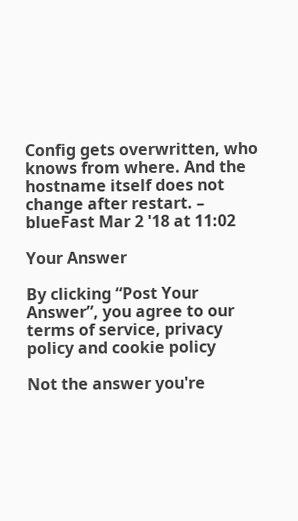Config gets overwritten, who knows from where. And the hostname itself does not change after restart. – blueFast Mar 2 '18 at 11:02

Your Answer

By clicking “Post Your Answer”, you agree to our terms of service, privacy policy and cookie policy

Not the answer you're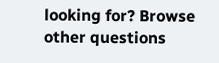looking for? Browse other questions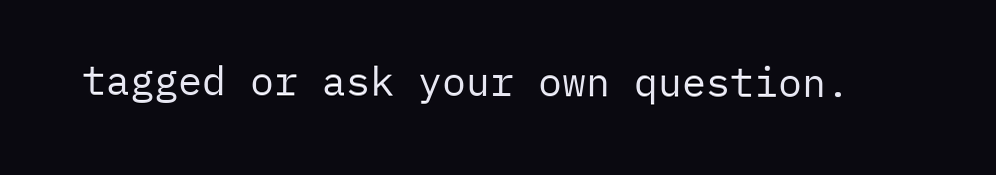tagged or ask your own question.